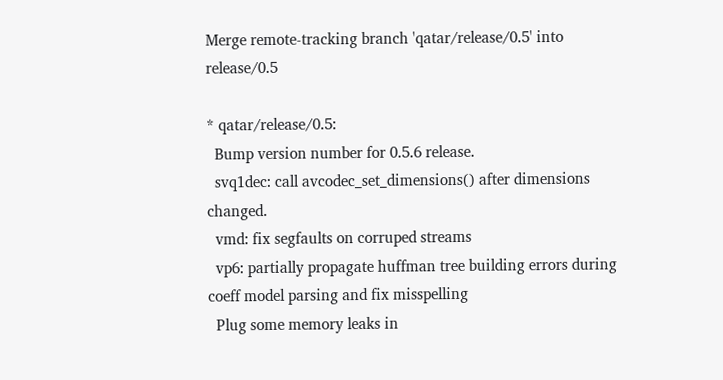Merge remote-tracking branch 'qatar/release/0.5' into release/0.5

* qatar/release/0.5:
  Bump version number for 0.5.6 release.
  svq1dec: call avcodec_set_dimensions() after dimensions changed.
  vmd: fix segfaults on corruped streams
  vp6: partially propagate huffman tree building errors during coeff model parsing and fix misspelling
  Plug some memory leaks in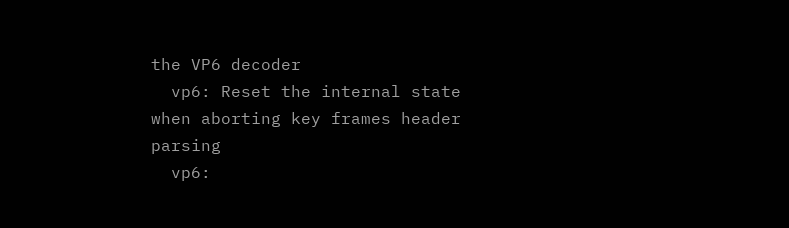the VP6 decoder
  vp6: Reset the internal state when aborting key frames header parsing
  vp6: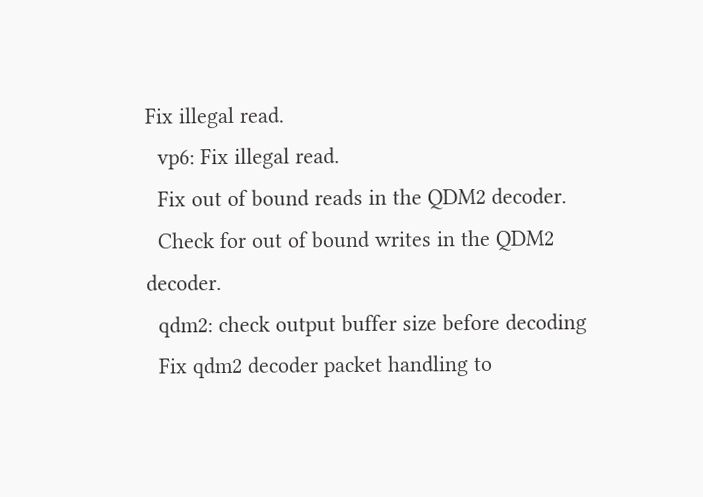Fix illegal read.
  vp6: Fix illegal read.
  Fix out of bound reads in the QDM2 decoder.
  Check for out of bound writes in the QDM2 decoder.
  qdm2: check output buffer size before decoding
  Fix qdm2 decoder packet handling to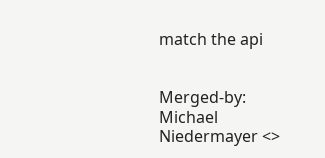match the api


Merged-by: Michael Niedermayer <>